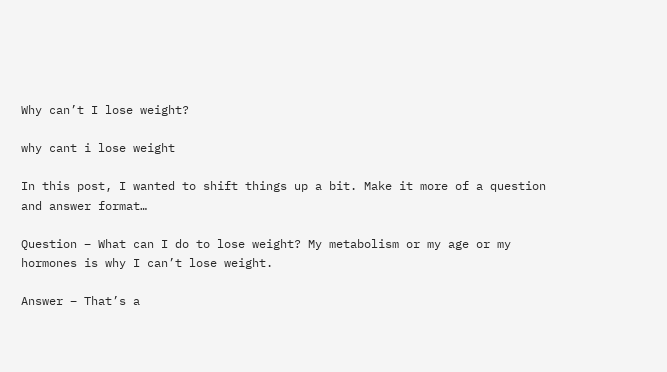Why can’t I lose weight?

why cant i lose weight

In this post, I wanted to shift things up a bit. Make it more of a question and answer format…

Question – What can I do to lose weight? My metabolism or my age or my hormones is why I can’t lose weight.

Answer – That’s a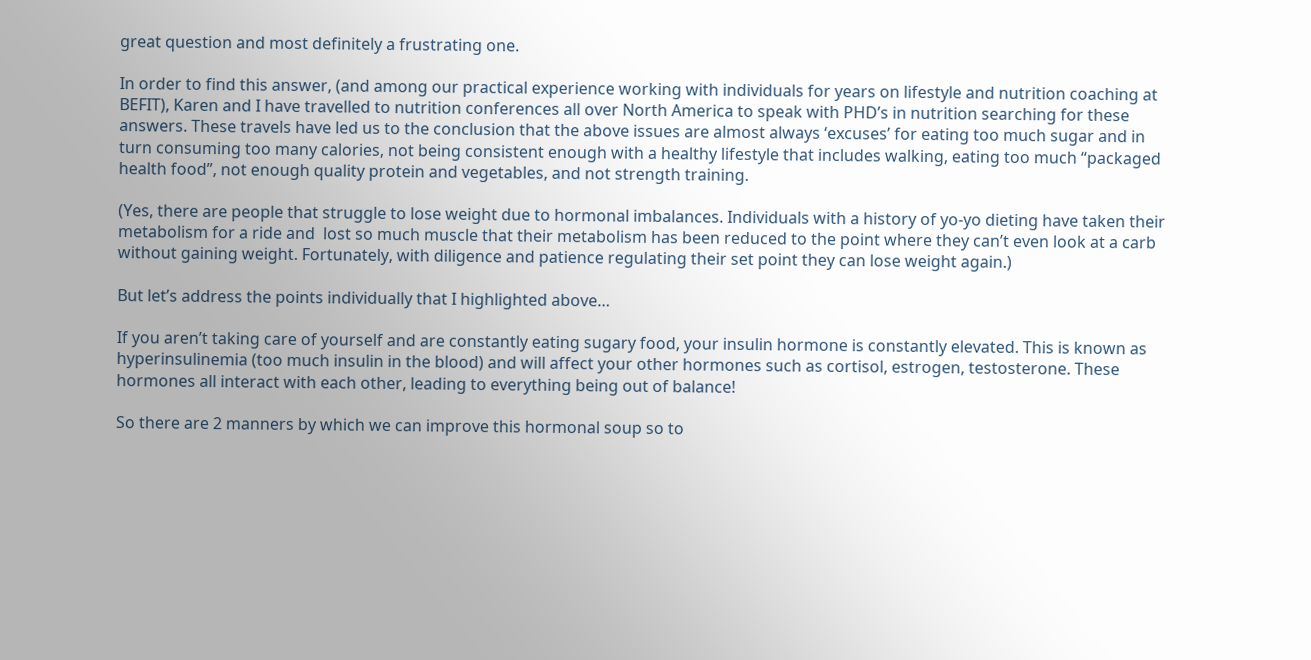great question and most definitely a frustrating one.

In order to find this answer, (and among our practical experience working with individuals for years on lifestyle and nutrition coaching at BEFIT), Karen and I have travelled to nutrition conferences all over North America to speak with PHD’s in nutrition searching for these answers. These travels have led us to the conclusion that the above issues are almost always ‘excuses’ for eating too much sugar and in turn consuming too many calories, not being consistent enough with a healthy lifestyle that includes walking, eating too much “packaged health food”, not enough quality protein and vegetables, and not strength training.

(Yes, there are people that struggle to lose weight due to hormonal imbalances. Individuals with a history of yo-yo dieting have taken their metabolism for a ride and  lost so much muscle that their metabolism has been reduced to the point where they can’t even look at a carb without gaining weight. Fortunately, with diligence and patience regulating their set point they can lose weight again.)

But let’s address the points individually that I highlighted above…

If you aren’t taking care of yourself and are constantly eating sugary food, your insulin hormone is constantly elevated. This is known as hyperinsulinemia (too much insulin in the blood) and will affect your other hormones such as cortisol, estrogen, testosterone. These hormones all interact with each other, leading to everything being out of balance!

So there are 2 manners by which we can improve this hormonal soup so to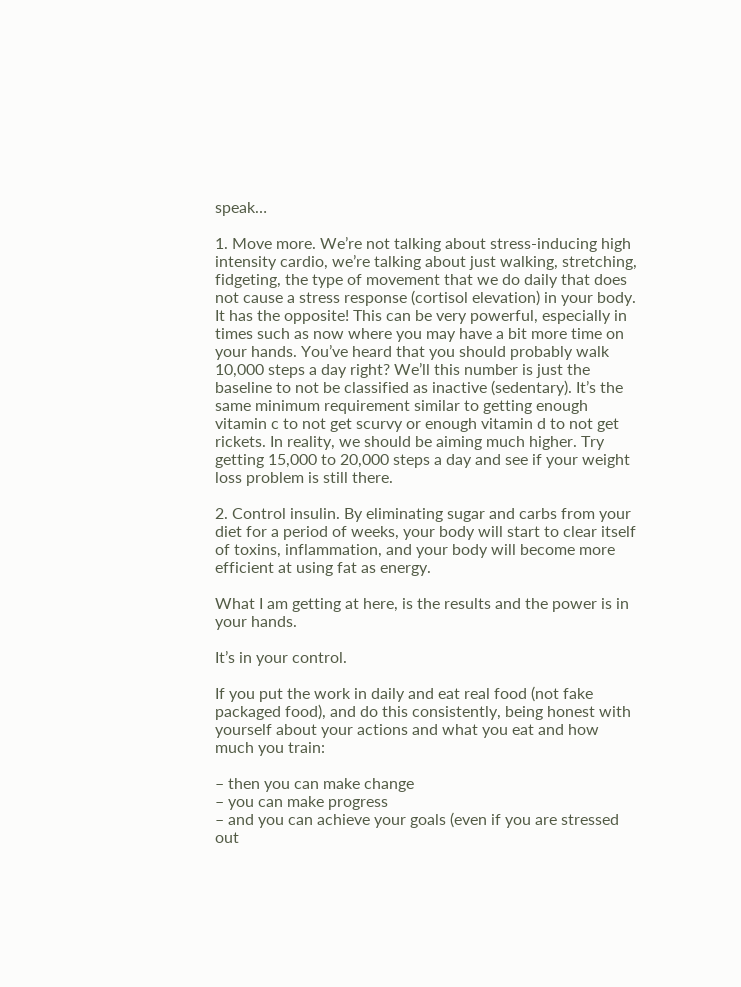speak…

1. Move more. We’re not talking about stress-inducing high intensity cardio, we’re talking about just walking, stretching, fidgeting, the type of movement that we do daily that does not cause a stress response (cortisol elevation) in your body. It has the opposite! This can be very powerful, especially in times such as now where you may have a bit more time on your hands. You’ve heard that you should probably walk 10,000 steps a day right? We’ll this number is just the baseline to not be classified as inactive (sedentary). It’s the same minimum requirement similar to getting enough vitamin c to not get scurvy or enough vitamin d to not get rickets. In reality, we should be aiming much higher. Try getting 15,000 to 20,000 steps a day and see if your weight loss problem is still there.

2. Control insulin. By eliminating sugar and carbs from your diet for a period of weeks, your body will start to clear itself of toxins, inflammation, and your body will become more efficient at using fat as energy.

What I am getting at here, is the results and the power is in your hands.

It’s in your control.

If you put the work in daily and eat real food (not fake packaged food), and do this consistently, being honest with yourself about your actions and what you eat and how much you train:

– then you can make change
– you can make progress
– and you can achieve your goals (even if you are stressed out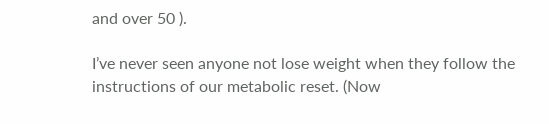and over 50 ).

I’ve never seen anyone not lose weight when they follow the instructions of our metabolic reset. (Now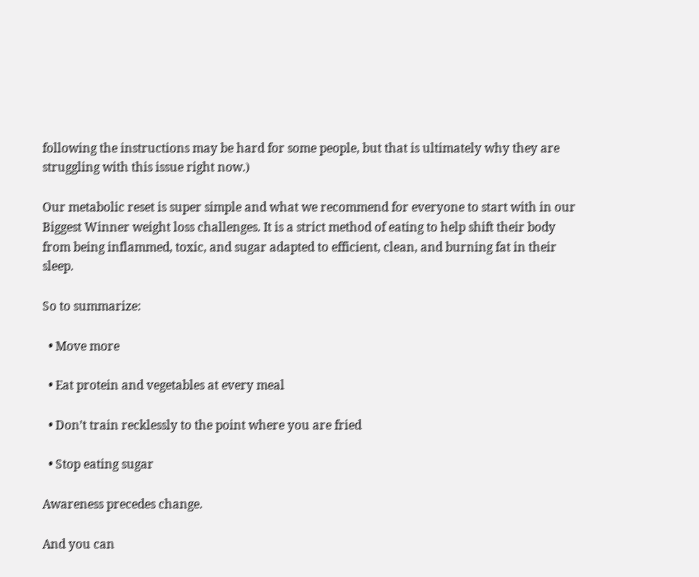following the instructions may be hard for some people, but that is ultimately why they are struggling with this issue right now.)

Our metabolic reset is super simple and what we recommend for everyone to start with in our Biggest Winner weight loss challenges. It is a strict method of eating to help shift their body from being inflammed, toxic, and sugar adapted to efficient, clean, and burning fat in their sleep.

So to summarize:

  • Move more

  • Eat protein and vegetables at every meal

  • Don’t train recklessly to the point where you are fried

  • Stop eating sugar

Awareness precedes change.

And you can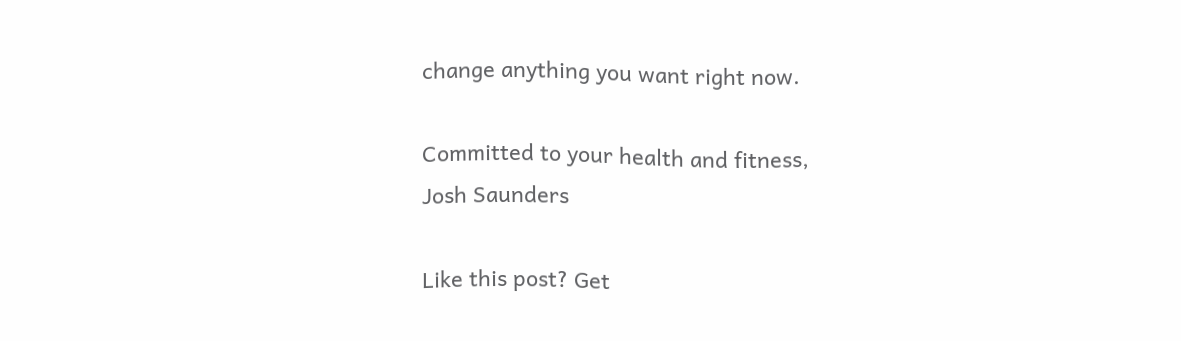change anything you want right now.

Committed to your health and fitness,
Josh Saunders

Like this post? Get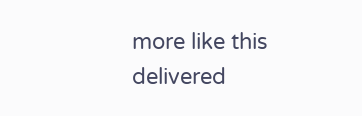more like this delivered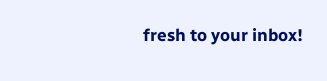fresh to your inbox!